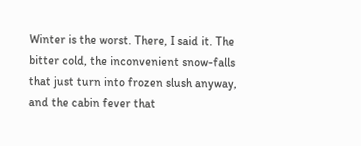Winter is the worst. There, I said it. The bitter cold, the inconvenient snow-falls that just turn into frozen slush anyway, and the cabin fever that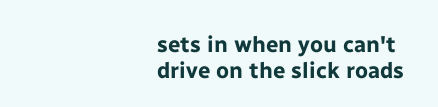sets in when you can't drive on the slick roads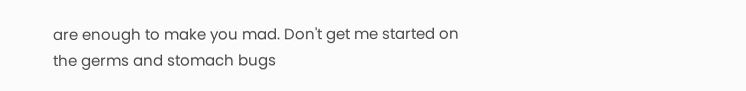are enough to make you mad. Don't get me started on the germs and stomach bugs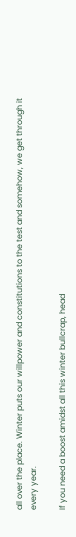all over the place. Winter puts our willpower and constitutions to the test and somehow, we get through it every year.

If you need a boost amidst all this winter bullcrap, head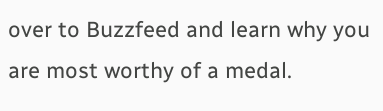over to Buzzfeed and learn why you are most worthy of a medal.